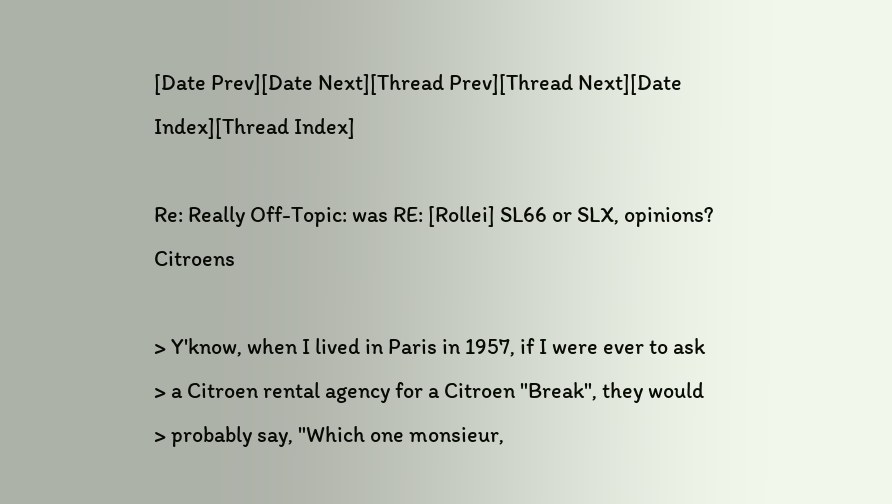[Date Prev][Date Next][Thread Prev][Thread Next][Date Index][Thread Index]

Re: Really Off-Topic: was RE: [Rollei] SL66 or SLX, opinions? Citroens

> Y'know, when I lived in Paris in 1957, if I were ever to ask
> a Citroen rental agency for a Citroen "Break", they would
> probably say, "Which one monsieur,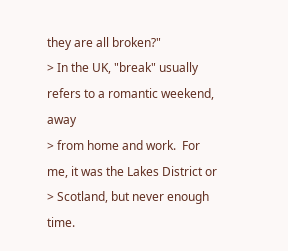they are all broken?"
> In the UK, "break" usually refers to a romantic weekend, away
> from home and work.  For me, it was the Lakes District or
> Scotland, but never enough time.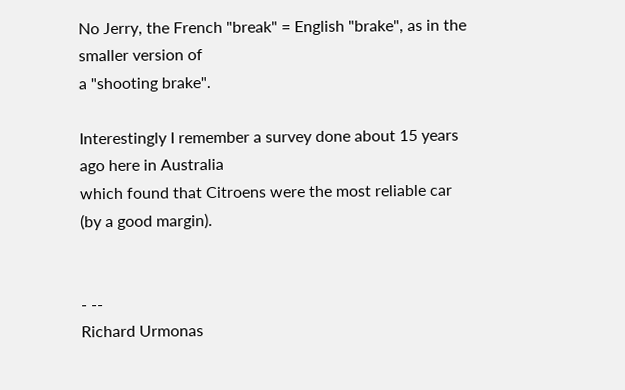No Jerry, the French "break" = English "brake", as in the smaller version of
a "shooting brake".

Interestingly I remember a survey done about 15 years ago here in Australia
which found that Citroens were the most reliable car (by a good margin).


- --
Richard Urmonas